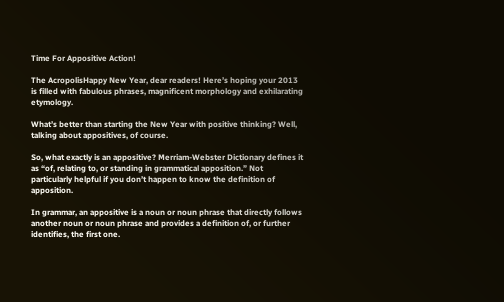Time For Appositive Action!

The AcropolisHappy New Year, dear readers! Here’s hoping your 2013 is filled with fabulous phrases, magnificent morphology and exhilarating etymology.

What’s better than starting the New Year with positive thinking? Well, talking about appositives, of course.

So, what exactly is an appositive? Merriam-Webster Dictionary defines it as “of, relating to, or standing in grammatical apposition.” Not particularly helpful if you don’t happen to know the definition of apposition.

In grammar, an appositive is a noun or noun phrase that directly follows another noun or noun phrase and provides a definition of, or further identifies, the first one.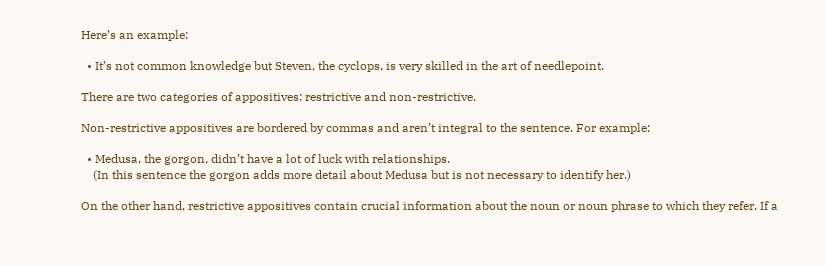Here’s an example:

  • It’s not common knowledge but Steven, the cyclops, is very skilled in the art of needlepoint.

There are two categories of appositives: restrictive and non-restrictive.

Non-restrictive appositives are bordered by commas and aren’t integral to the sentence. For example:

  • Medusa, the gorgon, didn’t have a lot of luck with relationships.
    (In this sentence the gorgon adds more detail about Medusa but is not necessary to identify her.)

On the other hand, restrictive appositives contain crucial information about the noun or noun phrase to which they refer. If a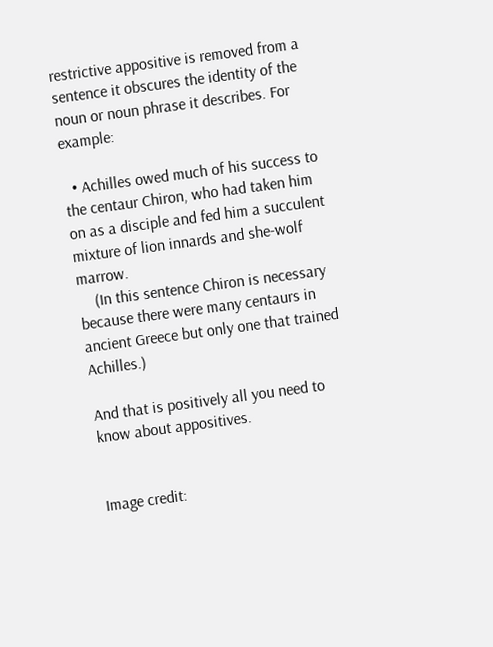restrictive appositive is removed from a sentence it obscures the identity of the noun or noun phrase it describes. For example:

  • Achilles owed much of his success to the centaur Chiron, who had taken him on as a disciple and fed him a succulent mixture of lion innards and she-wolf marrow.
    (In this sentence Chiron is necessary because there were many centaurs in ancient Greece but only one that trained Achilles.)

And that is positively all you need to know about appositives.


Image credit: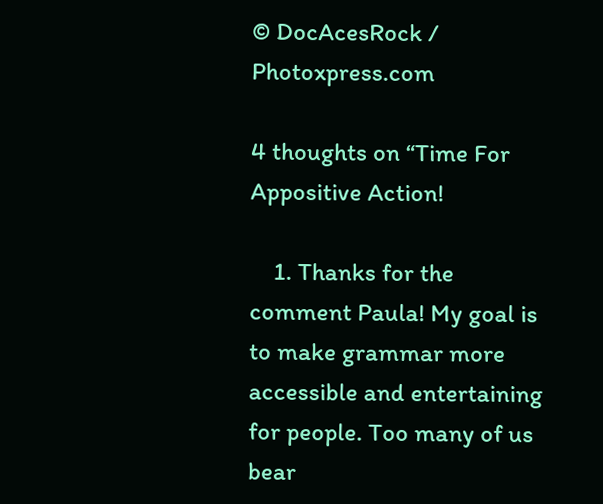© DocAcesRock / Photoxpress.com

4 thoughts on “Time For Appositive Action!

    1. Thanks for the comment Paula! My goal is to make grammar more accessible and entertaining for people. Too many of us bear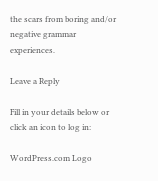the scars from boring and/or negative grammar experiences.

Leave a Reply

Fill in your details below or click an icon to log in:

WordPress.com Logo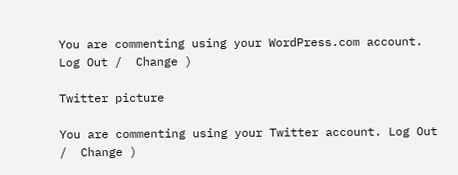You are commenting using your WordPress.com account. Log Out /  Change )

Twitter picture

You are commenting using your Twitter account. Log Out /  Change )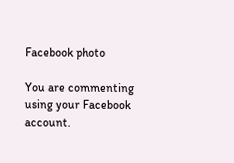Facebook photo

You are commenting using your Facebook account.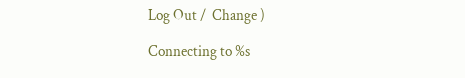Log Out /  Change )

Connecting to %s